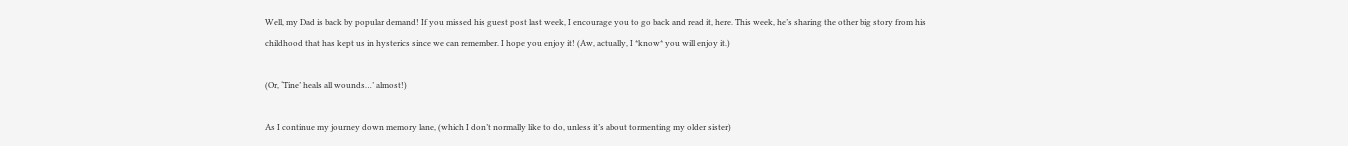Well, my Dad is back by popular demand! If you missed his guest post last week, I encourage you to go back and read it, here. This week, he’s sharing the other big story from his childhood that has kept us in hysterics since we can remember. I hope you enjoy it! (Aw, actually, I *know* you will enjoy it.)

(Or, ‘Tine’ heals all wounds…’ almost!)

As I continue my journey down memory lane, (which I don’t normally like to do, unless it’s about tormenting my older sister)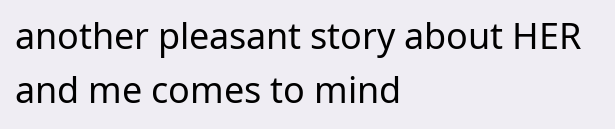another pleasant story about HER and me comes to mind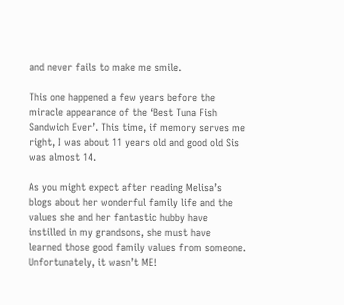and never fails to make me smile.

This one happened a few years before the miracle appearance of the ‘Best Tuna Fish Sandwich Ever’. This time, if memory serves me right, I was about 11 years old and good old Sis was almost 14.

As you might expect after reading Melisa’s blogs about her wonderful family life and the values she and her fantastic hubby have instilled in my grandsons, she must have learned those good family values from someone. Unfortunately, it wasn’t ME!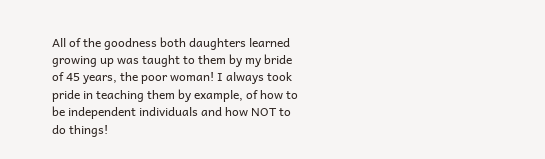All of the goodness both daughters learned growing up was taught to them by my bride of 45 years, the poor woman! I always took pride in teaching them by example, of how to be independent individuals and how NOT to do things!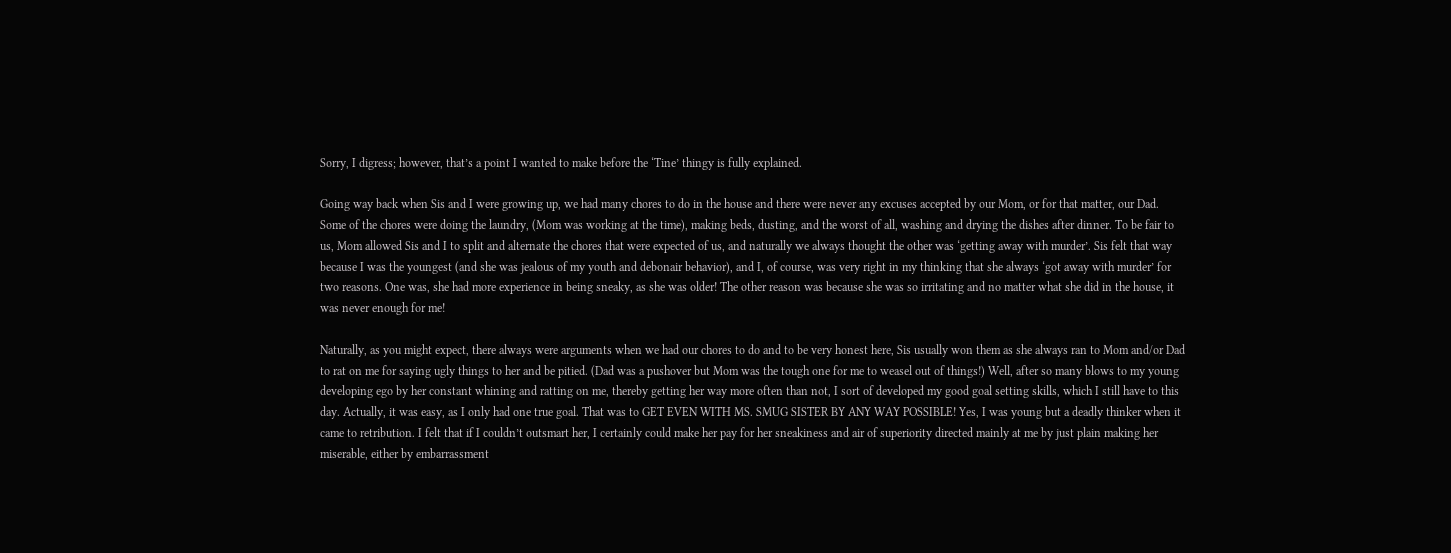Sorry, I digress; however, that’s a point I wanted to make before the ‘Tine’ thingy is fully explained.

Going way back when Sis and I were growing up, we had many chores to do in the house and there were never any excuses accepted by our Mom, or for that matter, our Dad. Some of the chores were doing the laundry, (Mom was working at the time), making beds, dusting, and the worst of all, washing and drying the dishes after dinner. To be fair to us, Mom allowed Sis and I to split and alternate the chores that were expected of us, and naturally we always thought the other was ‘getting away with murder’. Sis felt that way because I was the youngest (and she was jealous of my youth and debonair behavior), and I, of course, was very right in my thinking that she always ‘got away with murder’ for two reasons. One was, she had more experience in being sneaky, as she was older! The other reason was because she was so irritating and no matter what she did in the house, it was never enough for me!

Naturally, as you might expect, there always were arguments when we had our chores to do and to be very honest here, Sis usually won them as she always ran to Mom and/or Dad to rat on me for saying ugly things to her and be pitied. (Dad was a pushover but Mom was the tough one for me to weasel out of things!) Well, after so many blows to my young developing ego by her constant whining and ratting on me, thereby getting her way more often than not, I sort of developed my good goal setting skills, which I still have to this day. Actually, it was easy, as I only had one true goal. That was to GET EVEN WITH MS. SMUG SISTER BY ANY WAY POSSIBLE! Yes, I was young but a deadly thinker when it came to retribution. I felt that if I couldn’t outsmart her, I certainly could make her pay for her sneakiness and air of superiority directed mainly at me by just plain making her miserable, either by embarrassment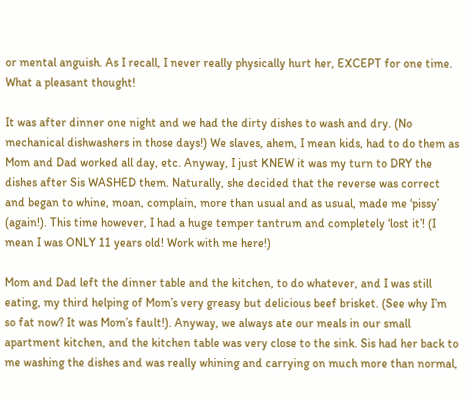or mental anguish. As I recall, I never really physically hurt her, EXCEPT for one time. What a pleasant thought!

It was after dinner one night and we had the dirty dishes to wash and dry. (No mechanical dishwashers in those days!) We slaves, ahem, I mean kids, had to do them as Mom and Dad worked all day, etc. Anyway, I just KNEW it was my turn to DRY the dishes after Sis WASHED them. Naturally, she decided that the reverse was correct and began to whine, moan, complain, more than usual and as usual, made me ‘pissy’ (again!). This time however, I had a huge temper tantrum and completely ‘lost it’! (I mean I was ONLY 11 years old! Work with me here!)

Mom and Dad left the dinner table and the kitchen, to do whatever, and I was still eating, my third helping of Mom’s very greasy but delicious beef brisket. (See why I’m so fat now? It was Mom’s fault!). Anyway, we always ate our meals in our small apartment kitchen, and the kitchen table was very close to the sink. Sis had her back to me washing the dishes and was really whining and carrying on much more than normal,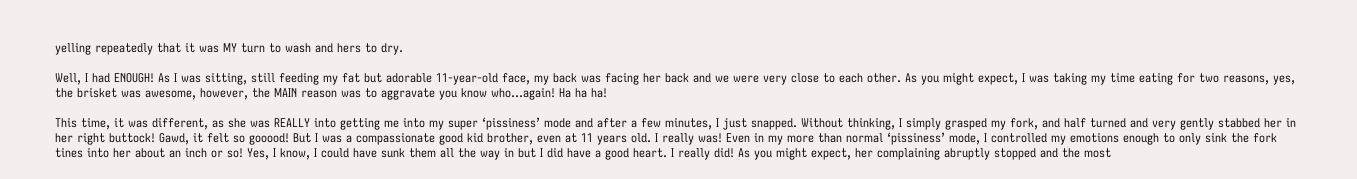yelling repeatedly that it was MY turn to wash and hers to dry.

Well, I had ENOUGH! As I was sitting, still feeding my fat but adorable 11-year-old face, my back was facing her back and we were very close to each other. As you might expect, I was taking my time eating for two reasons, yes, the brisket was awesome, however, the MAIN reason was to aggravate you know who…again! Ha ha ha!

This time, it was different, as she was REALLY into getting me into my super ‘pissiness’ mode and after a few minutes, I just snapped. Without thinking, I simply grasped my fork, and half turned and very gently stabbed her in her right buttock! Gawd, it felt so gooood! But I was a compassionate good kid brother, even at 11 years old. I really was! Even in my more than normal ‘pissiness’ mode, I controlled my emotions enough to only sink the fork tines into her about an inch or so! Yes, I know, I could have sunk them all the way in but I did have a good heart. I really did! As you might expect, her complaining abruptly stopped and the most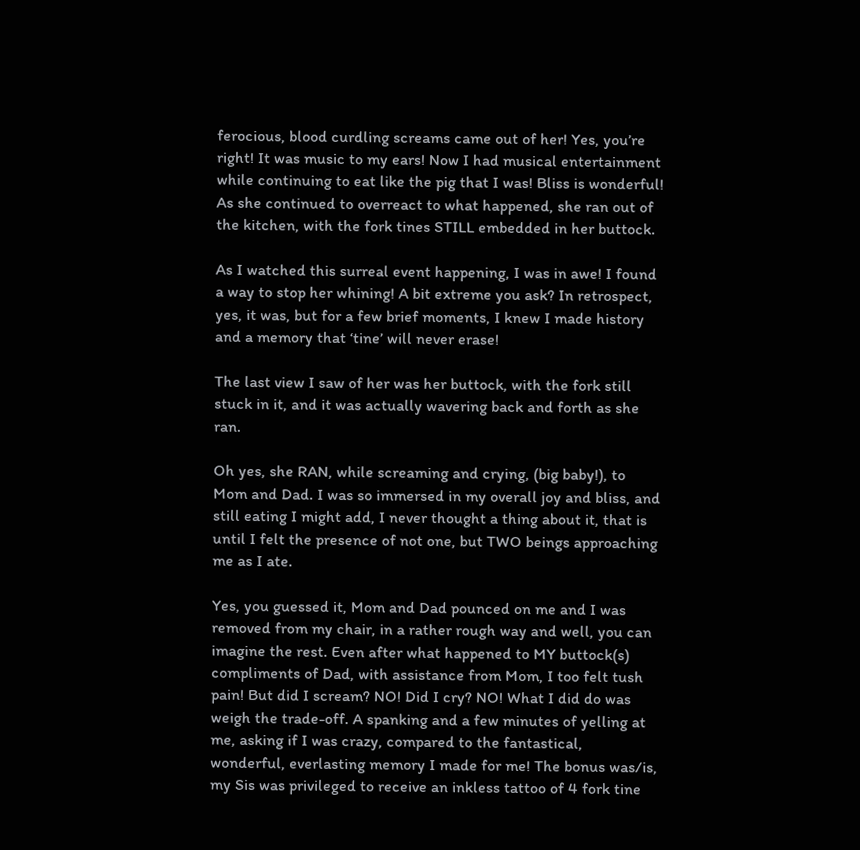ferocious, blood curdling screams came out of her! Yes, you’re right! It was music to my ears! Now I had musical entertainment while continuing to eat like the pig that I was! Bliss is wonderful! As she continued to overreact to what happened, she ran out of the kitchen, with the fork tines STILL embedded in her buttock.

As I watched this surreal event happening, I was in awe! I found a way to stop her whining! A bit extreme you ask? In retrospect, yes, it was, but for a few brief moments, I knew I made history and a memory that ‘tine’ will never erase!

The last view I saw of her was her buttock, with the fork still stuck in it, and it was actually wavering back and forth as she ran.

Oh yes, she RAN, while screaming and crying, (big baby!), to Mom and Dad. I was so immersed in my overall joy and bliss, and still eating I might add, I never thought a thing about it, that is until I felt the presence of not one, but TWO beings approaching me as I ate.

Yes, you guessed it, Mom and Dad pounced on me and I was removed from my chair, in a rather rough way and well, you can imagine the rest. Even after what happened to MY buttock(s) compliments of Dad, with assistance from Mom, I too felt tush pain! But did I scream? NO! Did I cry? NO! What I did do was weigh the trade-off. A spanking and a few minutes of yelling at me, asking if I was crazy, compared to the fantastical, wonderful, everlasting memory I made for me! The bonus was/is, my Sis was privileged to receive an inkless tattoo of 4 fork tine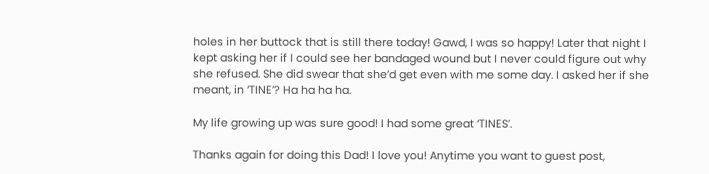holes in her buttock that is still there today! Gawd, I was so happy! Later that night I kept asking her if I could see her bandaged wound but I never could figure out why she refused. She did swear that she’d get even with me some day. I asked her if she meant, in ‘TINE’? Ha ha ha ha.

My life growing up was sure good! I had some great ‘TINES’.

Thanks again for doing this Dad! I love you! Anytime you want to guest post,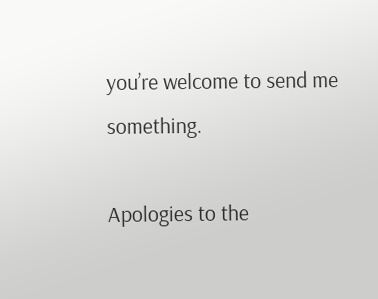you’re welcome to send me something.

Apologies to the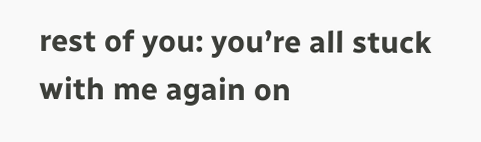rest of you: you’re all stuck with me again on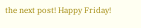the next post! Happy Friday!